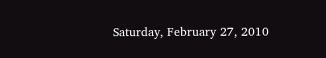Saturday, February 27, 2010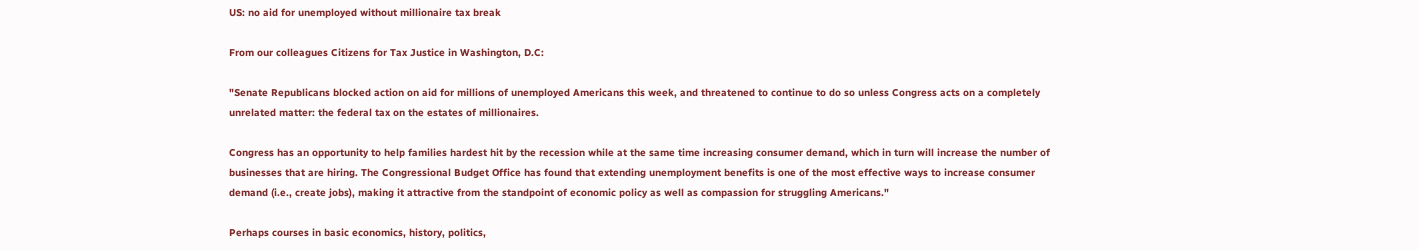US: no aid for unemployed without millionaire tax break

From our colleagues Citizens for Tax Justice in Washington, D.C:

"Senate Republicans blocked action on aid for millions of unemployed Americans this week, and threatened to continue to do so unless Congress acts on a completely unrelated matter: the federal tax on the estates of millionaires.

Congress has an opportunity to help families hardest hit by the recession while at the same time increasing consumer demand, which in turn will increase the number of businesses that are hiring. The Congressional Budget Office has found that extending unemployment benefits is one of the most effective ways to increase consumer demand (i.e., create jobs), making it attractive from the standpoint of economic policy as well as compassion for struggling Americans."

Perhaps courses in basic economics, history, politics,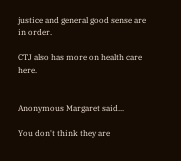justice and general good sense are in order.

CTJ also has more on health care here.


Anonymous Margaret said...

You don't think they are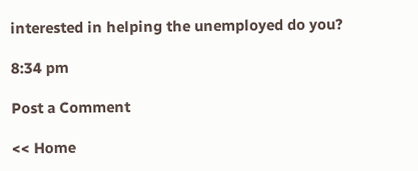interested in helping the unemployed do you?

8:34 pm

Post a Comment

<< Home